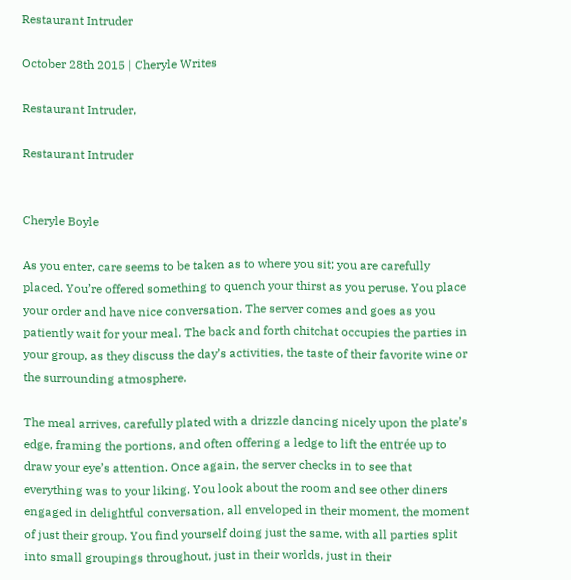Restaurant Intruder

October 28th 2015 | Cheryle Writes

Restaurant Intruder,

Restaurant Intruder


Cheryle Boyle

As you enter, care seems to be taken as to where you sit; you are carefully placed. You’re offered something to quench your thirst as you peruse. You place your order and have nice conversation. The server comes and goes as you patiently wait for your meal. The back and forth chitchat occupies the parties in your group, as they discuss the day’s activities, the taste of their favorite wine or the surrounding atmosphere.

The meal arrives, carefully plated with a drizzle dancing nicely upon the plate’s edge, framing the portions, and often offering a ledge to lift the entrée up to draw your eye’s attention. Once again, the server checks in to see that everything was to your liking. You look about the room and see other diners engaged in delightful conversation, all enveloped in their moment, the moment of just their group. You find yourself doing just the same, with all parties split into small groupings throughout, just in their worlds, just in their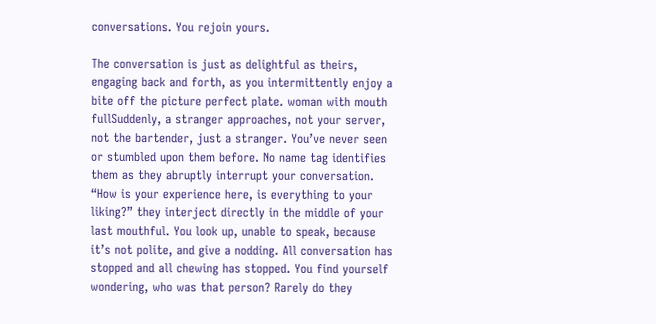conversations. You rejoin yours.

The conversation is just as delightful as theirs, engaging back and forth, as you intermittently enjoy a bite off the picture perfect plate. woman with mouth fullSuddenly, a stranger approaches, not your server, not the bartender, just a stranger. You’ve never seen or stumbled upon them before. No name tag identifies them as they abruptly interrupt your conversation. “How is your experience here, is everything to your liking?” they interject directly in the middle of your last mouthful. You look up, unable to speak, because it’s not polite, and give a nodding. All conversation has stopped and all chewing has stopped. You find yourself wondering, who was that person? Rarely do they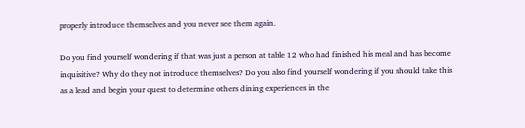properly introduce themselves and you never see them again.

Do you find yourself wondering if that was just a person at table 12 who had finished his meal and has become inquisitive? Why do they not introduce themselves? Do you also find yourself wondering if you should take this as a lead and begin your quest to determine others dining experiences in the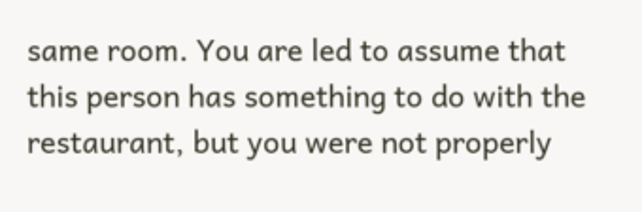same room. You are led to assume that this person has something to do with the restaurant, but you were not properly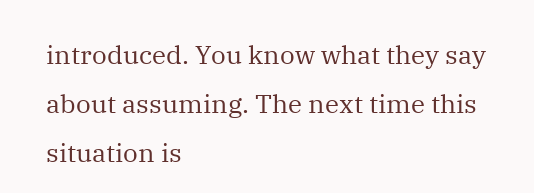introduced. You know what they say about assuming. The next time this situation is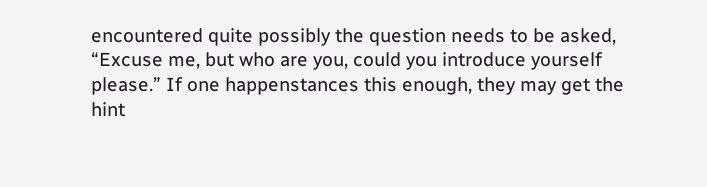encountered quite possibly the question needs to be asked, “Excuse me, but who are you, could you introduce yourself please.” If one happenstances this enough, they may get the hint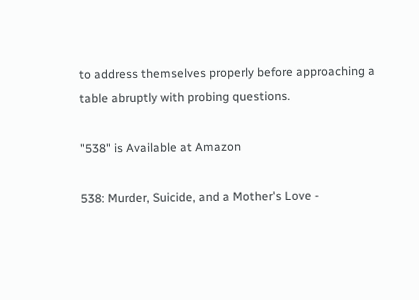to address themselves properly before approaching a table abruptly with probing questions.

"538" is Available at Amazon

538: Murder, Suicide, and a Mother's Love -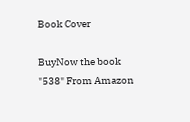Book Cover

BuyNow the book "538" From Amazon